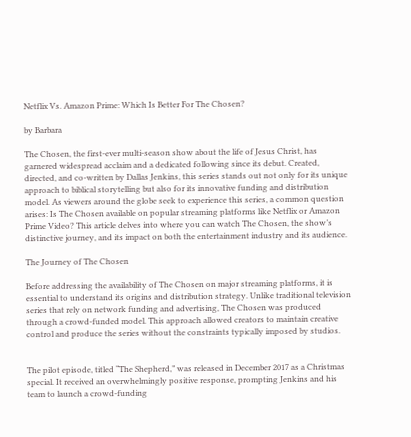Netflix Vs. Amazon Prime: Which Is Better For The Chosen?

by Barbara

The Chosen, the first-ever multi-season show about the life of Jesus Christ, has garnered widespread acclaim and a dedicated following since its debut. Created, directed, and co-written by Dallas Jenkins, this series stands out not only for its unique approach to biblical storytelling but also for its innovative funding and distribution model. As viewers around the globe seek to experience this series, a common question arises: Is The Chosen available on popular streaming platforms like Netflix or Amazon Prime Video? This article delves into where you can watch The Chosen, the show’s distinctive journey, and its impact on both the entertainment industry and its audience.

The Journey of The Chosen

Before addressing the availability of The Chosen on major streaming platforms, it is essential to understand its origins and distribution strategy. Unlike traditional television series that rely on network funding and advertising, The Chosen was produced through a crowd-funded model. This approach allowed creators to maintain creative control and produce the series without the constraints typically imposed by studios.


The pilot episode, titled “The Shepherd,” was released in December 2017 as a Christmas special. It received an overwhelmingly positive response, prompting Jenkins and his team to launch a crowd-funding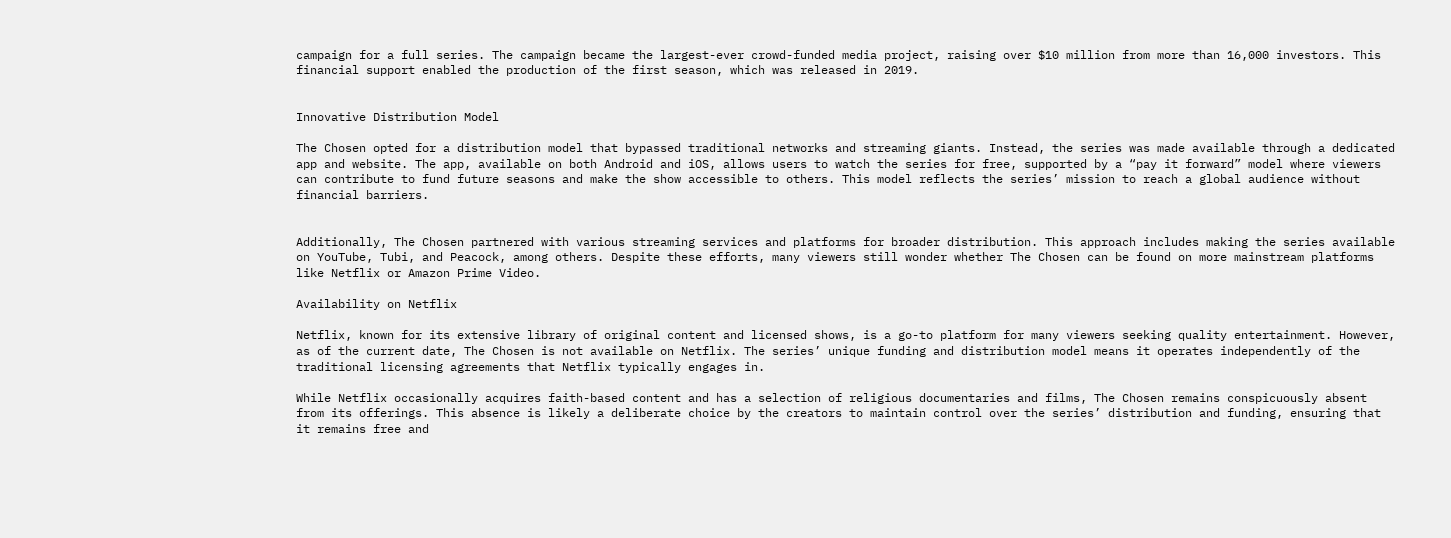campaign for a full series. The campaign became the largest-ever crowd-funded media project, raising over $10 million from more than 16,000 investors. This financial support enabled the production of the first season, which was released in 2019.


Innovative Distribution Model

The Chosen opted for a distribution model that bypassed traditional networks and streaming giants. Instead, the series was made available through a dedicated app and website. The app, available on both Android and iOS, allows users to watch the series for free, supported by a “pay it forward” model where viewers can contribute to fund future seasons and make the show accessible to others. This model reflects the series’ mission to reach a global audience without financial barriers.


Additionally, The Chosen partnered with various streaming services and platforms for broader distribution. This approach includes making the series available on YouTube, Tubi, and Peacock, among others. Despite these efforts, many viewers still wonder whether The Chosen can be found on more mainstream platforms like Netflix or Amazon Prime Video.

Availability on Netflix

Netflix, known for its extensive library of original content and licensed shows, is a go-to platform for many viewers seeking quality entertainment. However, as of the current date, The Chosen is not available on Netflix. The series’ unique funding and distribution model means it operates independently of the traditional licensing agreements that Netflix typically engages in.

While Netflix occasionally acquires faith-based content and has a selection of religious documentaries and films, The Chosen remains conspicuously absent from its offerings. This absence is likely a deliberate choice by the creators to maintain control over the series’ distribution and funding, ensuring that it remains free and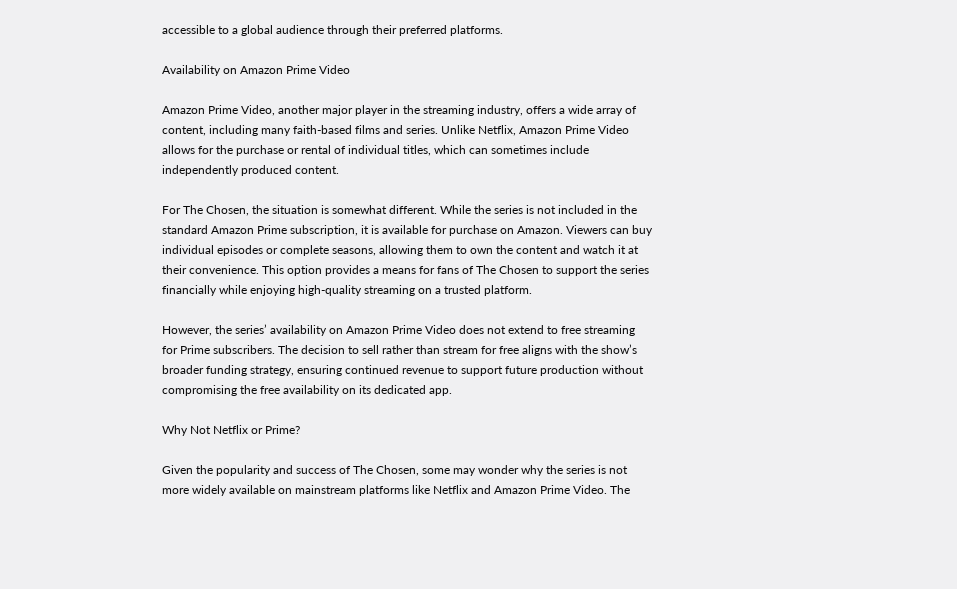accessible to a global audience through their preferred platforms.

Availability on Amazon Prime Video

Amazon Prime Video, another major player in the streaming industry, offers a wide array of content, including many faith-based films and series. Unlike Netflix, Amazon Prime Video allows for the purchase or rental of individual titles, which can sometimes include independently produced content.

For The Chosen, the situation is somewhat different. While the series is not included in the standard Amazon Prime subscription, it is available for purchase on Amazon. Viewers can buy individual episodes or complete seasons, allowing them to own the content and watch it at their convenience. This option provides a means for fans of The Chosen to support the series financially while enjoying high-quality streaming on a trusted platform.

However, the series’ availability on Amazon Prime Video does not extend to free streaming for Prime subscribers. The decision to sell rather than stream for free aligns with the show’s broader funding strategy, ensuring continued revenue to support future production without compromising the free availability on its dedicated app.

Why Not Netflix or Prime?

Given the popularity and success of The Chosen, some may wonder why the series is not more widely available on mainstream platforms like Netflix and Amazon Prime Video. The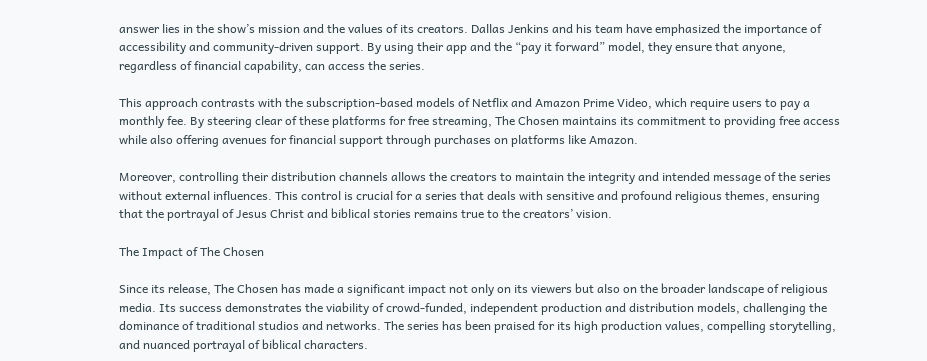answer lies in the show’s mission and the values of its creators. Dallas Jenkins and his team have emphasized the importance of accessibility and community-driven support. By using their app and the “pay it forward” model, they ensure that anyone, regardless of financial capability, can access the series.

This approach contrasts with the subscription-based models of Netflix and Amazon Prime Video, which require users to pay a monthly fee. By steering clear of these platforms for free streaming, The Chosen maintains its commitment to providing free access while also offering avenues for financial support through purchases on platforms like Amazon.

Moreover, controlling their distribution channels allows the creators to maintain the integrity and intended message of the series without external influences. This control is crucial for a series that deals with sensitive and profound religious themes, ensuring that the portrayal of Jesus Christ and biblical stories remains true to the creators’ vision.

The Impact of The Chosen

Since its release, The Chosen has made a significant impact not only on its viewers but also on the broader landscape of religious media. Its success demonstrates the viability of crowd-funded, independent production and distribution models, challenging the dominance of traditional studios and networks. The series has been praised for its high production values, compelling storytelling, and nuanced portrayal of biblical characters.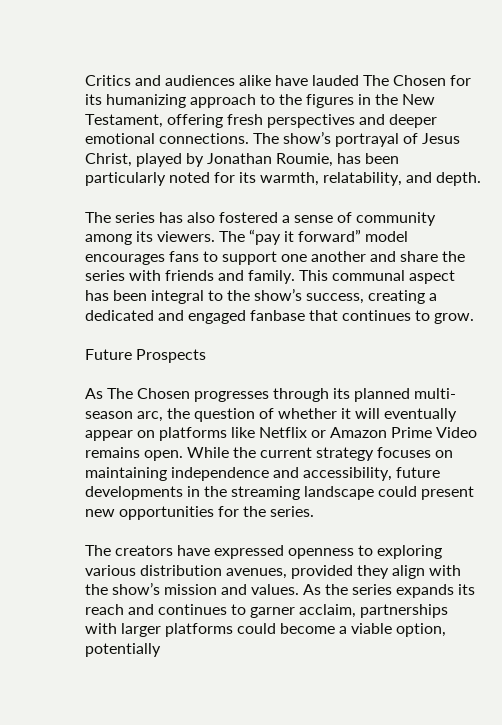Critics and audiences alike have lauded The Chosen for its humanizing approach to the figures in the New Testament, offering fresh perspectives and deeper emotional connections. The show’s portrayal of Jesus Christ, played by Jonathan Roumie, has been particularly noted for its warmth, relatability, and depth.

The series has also fostered a sense of community among its viewers. The “pay it forward” model encourages fans to support one another and share the series with friends and family. This communal aspect has been integral to the show’s success, creating a dedicated and engaged fanbase that continues to grow.

Future Prospects

As The Chosen progresses through its planned multi-season arc, the question of whether it will eventually appear on platforms like Netflix or Amazon Prime Video remains open. While the current strategy focuses on maintaining independence and accessibility, future developments in the streaming landscape could present new opportunities for the series.

The creators have expressed openness to exploring various distribution avenues, provided they align with the show’s mission and values. As the series expands its reach and continues to garner acclaim, partnerships with larger platforms could become a viable option, potentially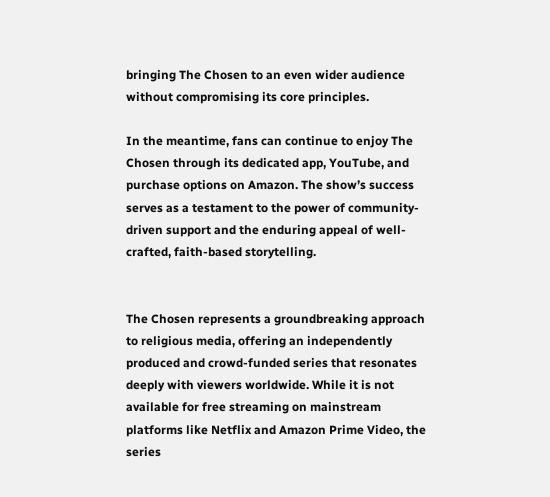bringing The Chosen to an even wider audience without compromising its core principles.

In the meantime, fans can continue to enjoy The Chosen through its dedicated app, YouTube, and purchase options on Amazon. The show’s success serves as a testament to the power of community-driven support and the enduring appeal of well-crafted, faith-based storytelling.


The Chosen represents a groundbreaking approach to religious media, offering an independently produced and crowd-funded series that resonates deeply with viewers worldwide. While it is not available for free streaming on mainstream platforms like Netflix and Amazon Prime Video, the series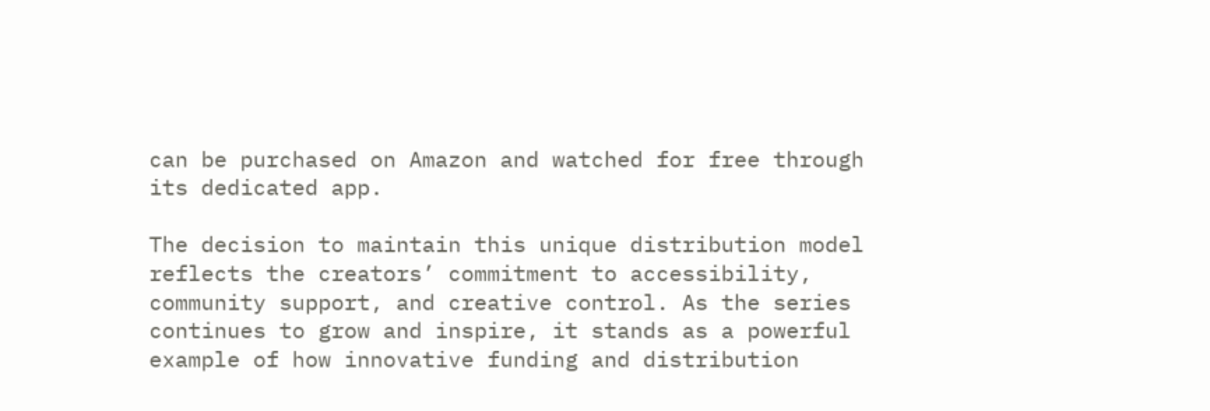can be purchased on Amazon and watched for free through its dedicated app.

The decision to maintain this unique distribution model reflects the creators’ commitment to accessibility, community support, and creative control. As the series continues to grow and inspire, it stands as a powerful example of how innovative funding and distribution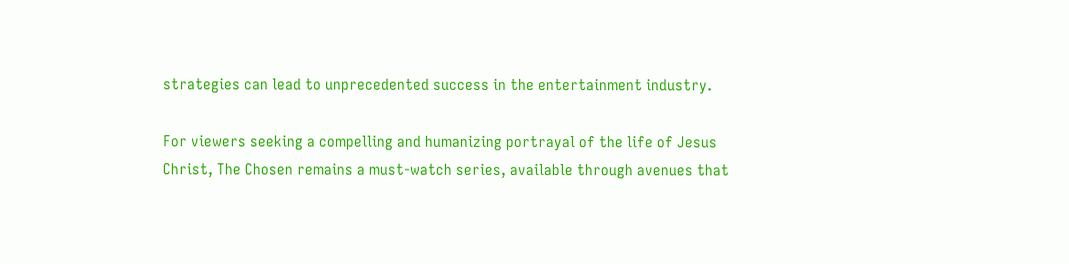strategies can lead to unprecedented success in the entertainment industry.

For viewers seeking a compelling and humanizing portrayal of the life of Jesus Christ, The Chosen remains a must-watch series, available through avenues that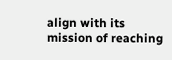align with its mission of reaching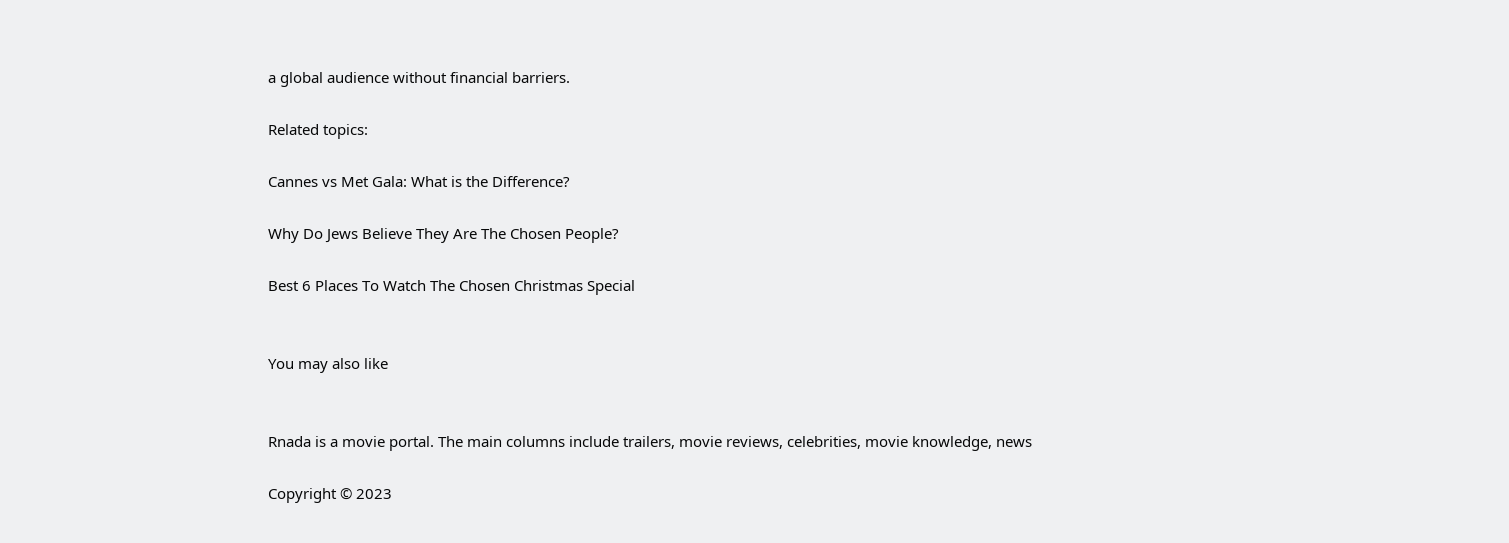a global audience without financial barriers.

Related topics:

Cannes vs Met Gala: What is the Difference?

Why Do Jews Believe They Are The Chosen People?

Best 6 Places To Watch The Chosen Christmas Special


You may also like


Rnada is a movie portal. The main columns include trailers, movie reviews, celebrities, movie knowledge, news

Copyright © 2023